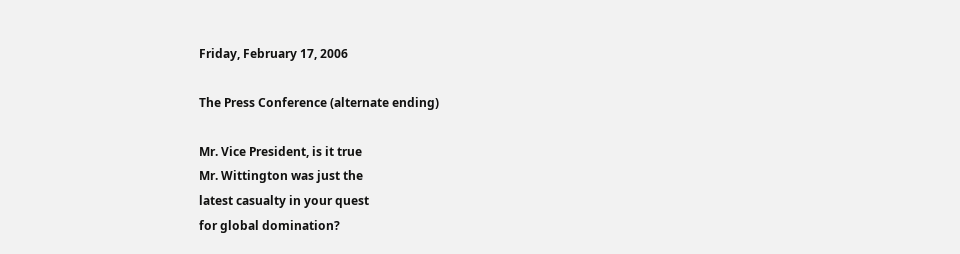Friday, February 17, 2006

The Press Conference (alternate ending)

Mr. Vice President, is it true
Mr. Wittington was just the
latest casualty in your quest
for global domination?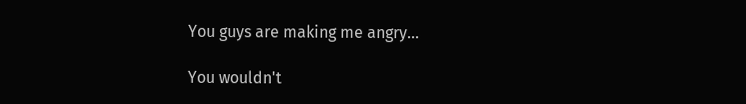You guys are making me angry...

You wouldn't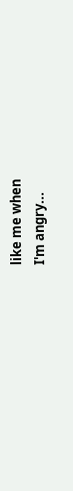like me when
I'm angry...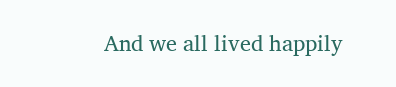And we all lived happily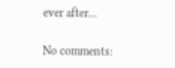ever after...

No comments: